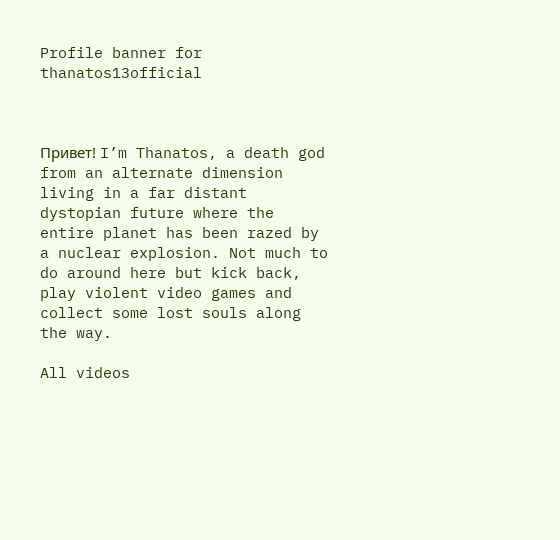Profile banner for thanatos13official



Привет! I’m Thanatos, a death god from an alternate dimension living in a far distant dystopian future where the entire planet has been razed by a nuclear explosion. Not much to do around here but kick back, play violent video games and collect some lost souls along the way.

All videos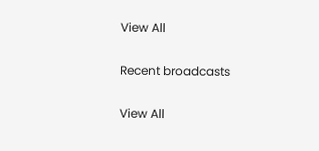View All

Recent broadcasts

View All